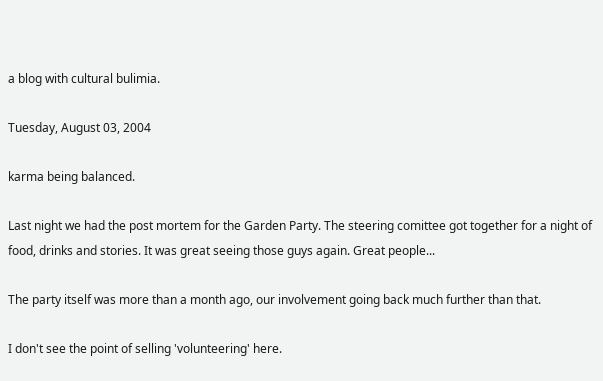a blog with cultural bulimia.

Tuesday, August 03, 2004

karma being balanced.

Last night we had the post mortem for the Garden Party. The steering comittee got together for a night of food, drinks and stories. It was great seeing those guys again. Great people...

The party itself was more than a month ago, our involvement going back much further than that.

I don't see the point of selling 'volunteering' here.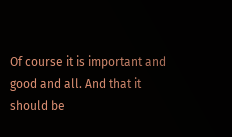Of course it is important and good and all. And that it should be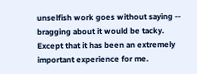unselfish work goes without saying -- bragging about it would be tacky. Except that it has been an extremely important experience for me.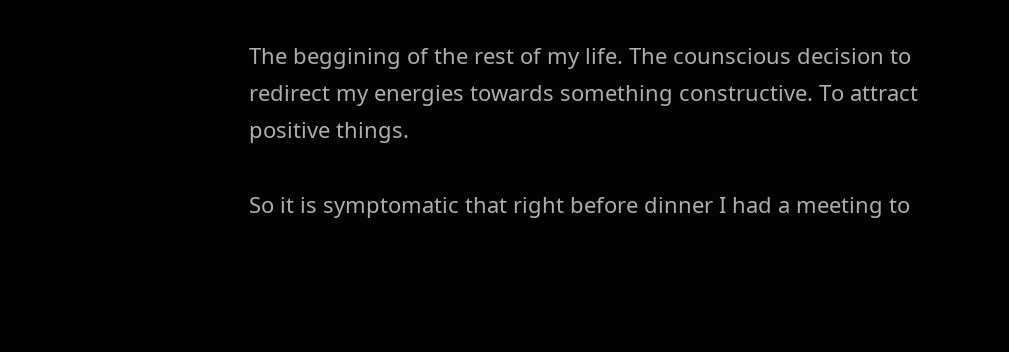The beggining of the rest of my life. The counscious decision to redirect my energies towards something constructive. To attract positive things.

So it is symptomatic that right before dinner I had a meeting to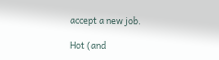accept a new job.

Hot (and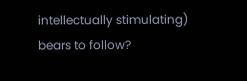intellectually stimulating) bears to follow?